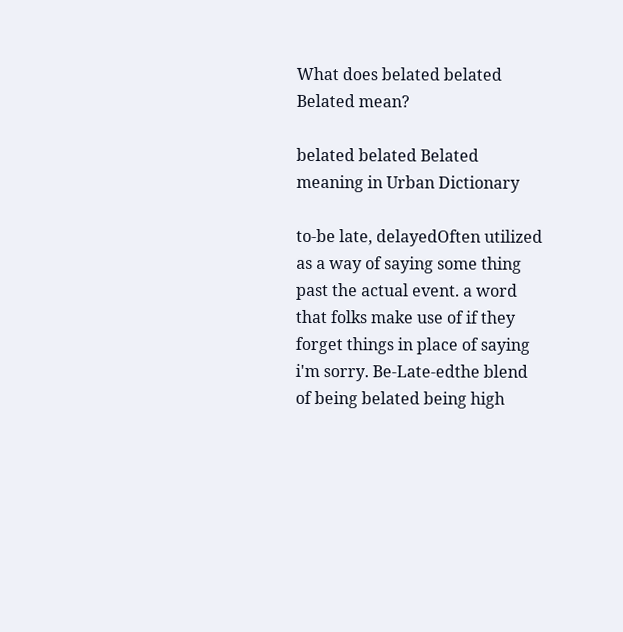What does belated belated Belated mean?

belated belated Belated meaning in Urban Dictionary

to-be late, delayedOften utilized as a way of saying some thing past the actual event. a word that folks make use of if they forget things in place of saying i'm sorry. Be-Late-edthe blend of being belated being high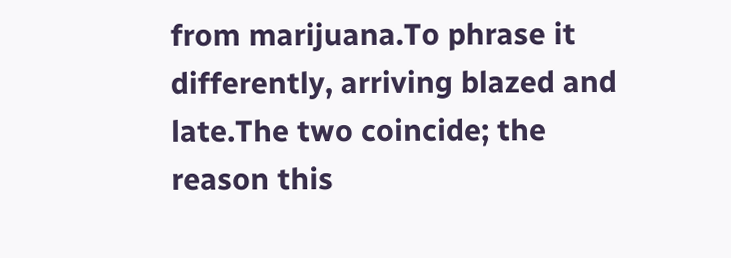from marijuana.To phrase it differently, arriving blazed and late.The two coincide; the reason this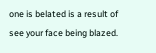one is belated is a result of see your face being blazed.